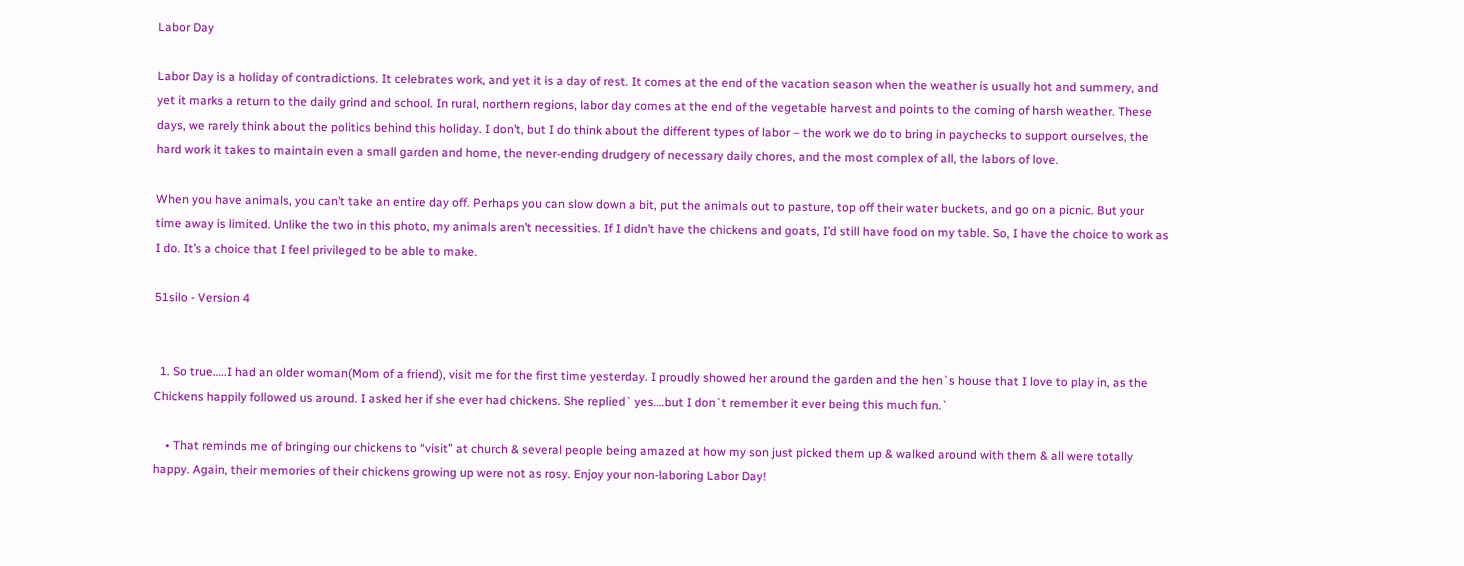Labor Day

Labor Day is a holiday of contradictions. It celebrates work, and yet it is a day of rest. It comes at the end of the vacation season when the weather is usually hot and summery, and yet it marks a return to the daily grind and school. In rural, northern regions, labor day comes at the end of the vegetable harvest and points to the coming of harsh weather. These days, we rarely think about the politics behind this holiday. I don’t, but I do think about the different types of labor – the work we do to bring in paychecks to support ourselves, the hard work it takes to maintain even a small garden and home, the never-ending drudgery of necessary daily chores, and the most complex of all, the labors of love.

When you have animals, you can’t take an entire day off. Perhaps you can slow down a bit, put the animals out to pasture, top off their water buckets, and go on a picnic. But your time away is limited. Unlike the two in this photo, my animals aren’t necessities. If I didn’t have the chickens and goats, I’d still have food on my table. So, I have the choice to work as I do. It’s a choice that I feel privileged to be able to make.

51silo - Version 4


  1. So true…..I had an older woman(Mom of a friend), visit me for the first time yesterday. I proudly showed her around the garden and the hen`s house that I love to play in, as the Chickens happily followed us around. I asked her if she ever had chickens. She replied` yes….but I don`t remember it ever being this much fun.`

    • That reminds me of bringing our chickens to “visit” at church & several people being amazed at how my son just picked them up & walked around with them & all were totally happy. Again, their memories of their chickens growing up were not as rosy. Enjoy your non-laboring Labor Day!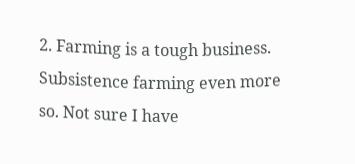2. Farming is a tough business. Subsistence farming even more so. Not sure I have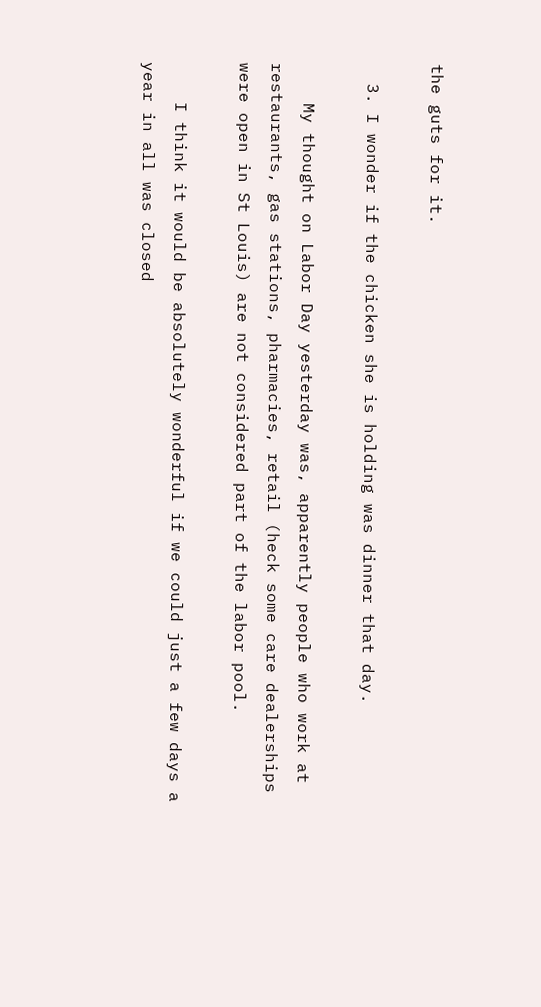the guts for it.

  3. I wonder if the chicken she is holding was dinner that day.

    My thought on Labor Day yesterday was, apparently people who work at restaurants, gas stations, pharmacies, retail (heck some care dealerships were open in St Louis) are not considered part of the labor pool.

    I think it would be absolutely wonderful if we could just a few days a year in all was closed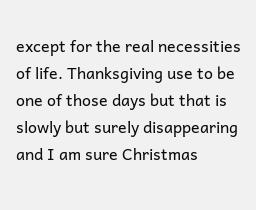except for the real necessities of life. Thanksgiving use to be one of those days but that is slowly but surely disappearing and I am sure Christmas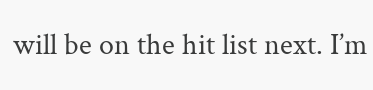will be on the hit list next. I’m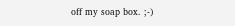off my soap box. ;-)